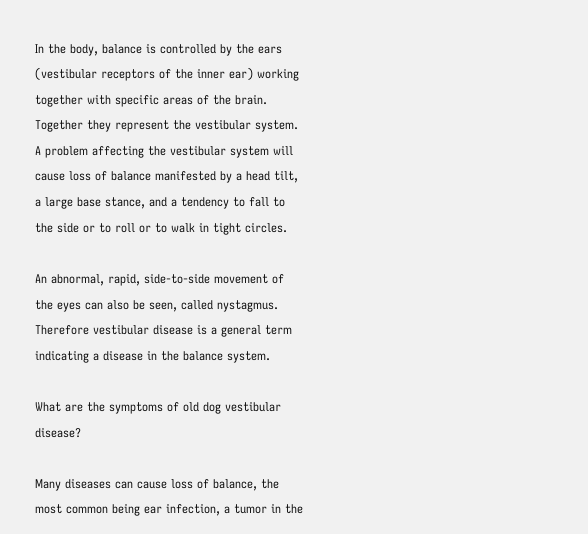In the body, balance is controlled by the ears (vestibular receptors of the inner ear) working together with specific areas of the brain. Together they represent the vestibular system. A problem affecting the vestibular system will cause loss of balance manifested by a head tilt, a large base stance, and a tendency to fall to the side or to roll or to walk in tight circles.

An abnormal, rapid, side-to-side movement of the eyes can also be seen, called nystagmus. Therefore vestibular disease is a general term indicating a disease in the balance system.

What are the symptoms of old dog vestibular disease?

Many diseases can cause loss of balance, the most common being ear infection, a tumor in the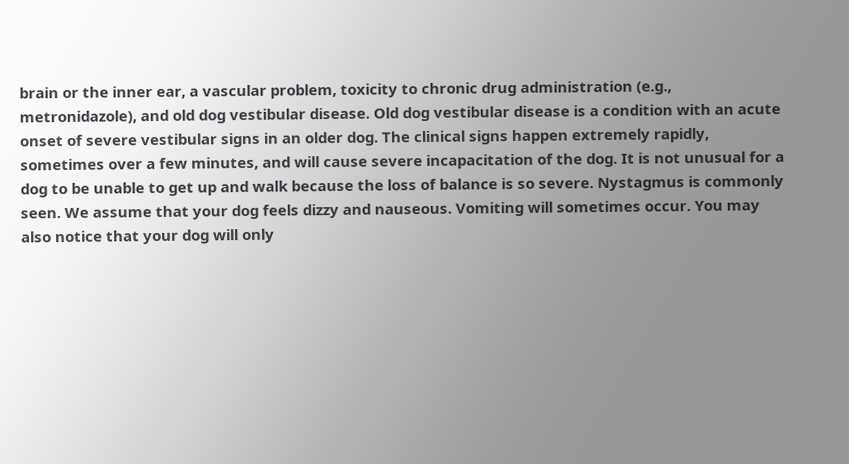brain or the inner ear, a vascular problem, toxicity to chronic drug administration (e.g., metronidazole), and old dog vestibular disease. Old dog vestibular disease is a condition with an acute onset of severe vestibular signs in an older dog. The clinical signs happen extremely rapidly, sometimes over a few minutes, and will cause severe incapacitation of the dog. It is not unusual for a dog to be unable to get up and walk because the loss of balance is so severe. Nystagmus is commonly seen. We assume that your dog feels dizzy and nauseous. Vomiting will sometimes occur. You may also notice that your dog will only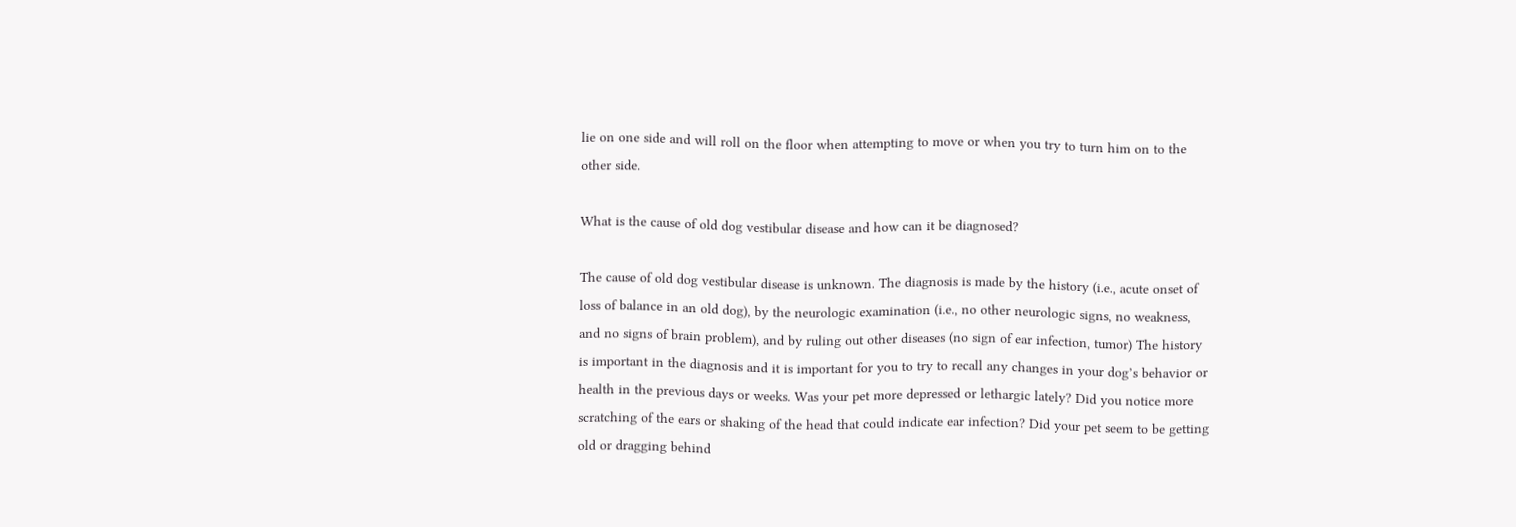lie on one side and will roll on the floor when attempting to move or when you try to turn him on to the other side.

What is the cause of old dog vestibular disease and how can it be diagnosed?

The cause of old dog vestibular disease is unknown. The diagnosis is made by the history (i.e., acute onset of loss of balance in an old dog), by the neurologic examination (i.e., no other neurologic signs, no weakness, and no signs of brain problem), and by ruling out other diseases (no sign of ear infection, tumor) The history is important in the diagnosis and it is important for you to try to recall any changes in your dog’s behavior or health in the previous days or weeks. Was your pet more depressed or lethargic lately? Did you notice more scratching of the ears or shaking of the head that could indicate ear infection? Did your pet seem to be getting old or dragging behind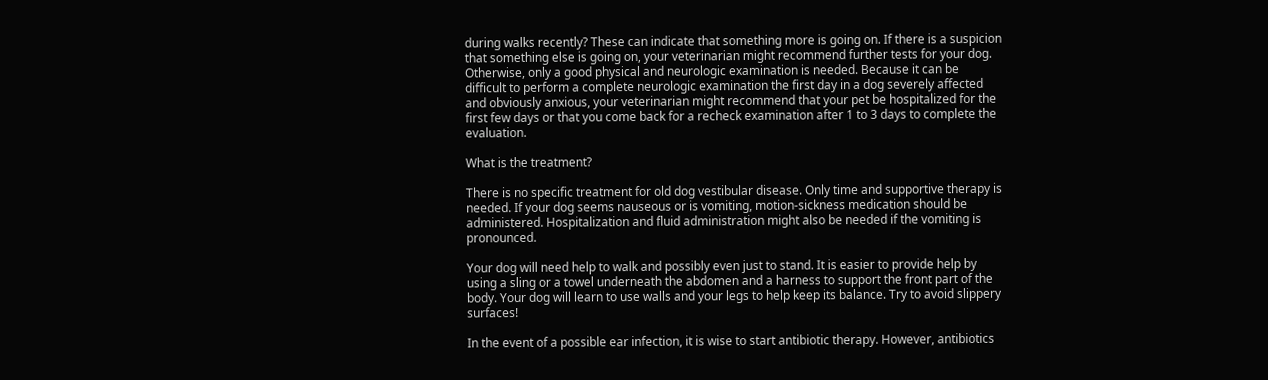during walks recently? These can indicate that something more is going on. If there is a suspicion that something else is going on, your veterinarian might recommend further tests for your dog. Otherwise, only a good physical and neurologic examination is needed. Because it can be difficult to perform a complete neurologic examination the first day in a dog severely affected and obviously anxious, your veterinarian might recommend that your pet be hospitalized for the first few days or that you come back for a recheck examination after 1 to 3 days to complete the evaluation.

What is the treatment?

There is no specific treatment for old dog vestibular disease. Only time and supportive therapy is needed. If your dog seems nauseous or is vomiting, motion-sickness medication should be administered. Hospitalization and fluid administration might also be needed if the vomiting is pronounced.

Your dog will need help to walk and possibly even just to stand. It is easier to provide help by using a sling or a towel underneath the abdomen and a harness to support the front part of the body. Your dog will learn to use walls and your legs to help keep its balance. Try to avoid slippery surfaces!

In the event of a possible ear infection, it is wise to start antibiotic therapy. However, antibiotics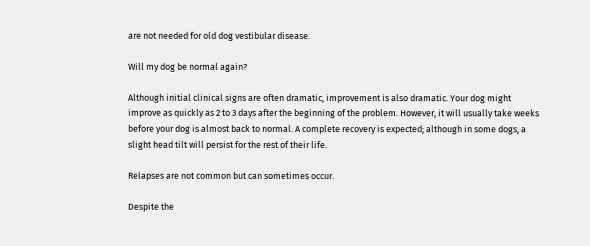are not needed for old dog vestibular disease.

Will my dog be normal again?

Although initial clinical signs are often dramatic, improvement is also dramatic. Your dog might improve as quickly as 2 to 3 days after the beginning of the problem. However, it will usually take weeks before your dog is almost back to normal. A complete recovery is expected; although in some dogs, a slight head tilt will persist for the rest of their life.

Relapses are not common but can sometimes occur.

Despite the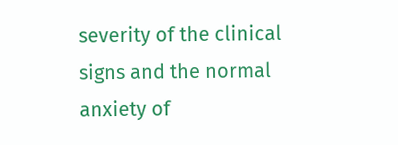severity of the clinical signs and the normal anxiety of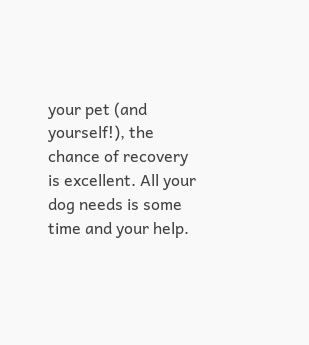your pet (and yourself!), the chance of recovery is excellent. All your dog needs is some time and your help.